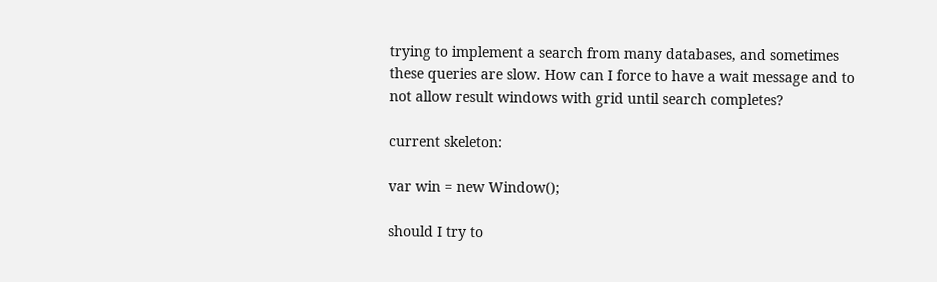trying to implement a search from many databases, and sometimes these queries are slow. How can I force to have a wait message and to not allow result windows with grid until search completes?

current skeleton:

var win = new Window();

should I try to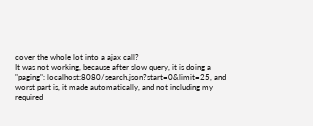cover the whole lot into a ajax call?
It was not working, because after slow query, it is doing a "paging": localhost:8080/search.json?start=0&limit=25, and worst part is, it made automatically, and not including my required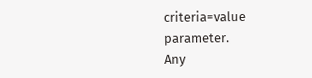criteria=value parameter.
Any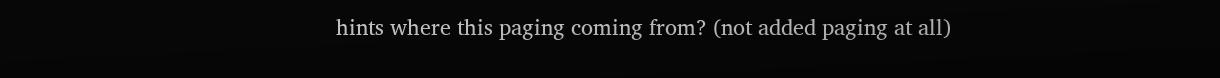hints where this paging coming from? (not added paging at all)